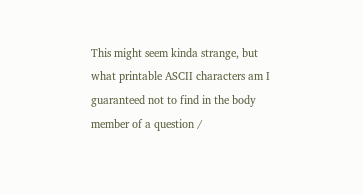This might seem kinda strange, but what printable ASCII characters am I guaranteed not to find in the body member of a question /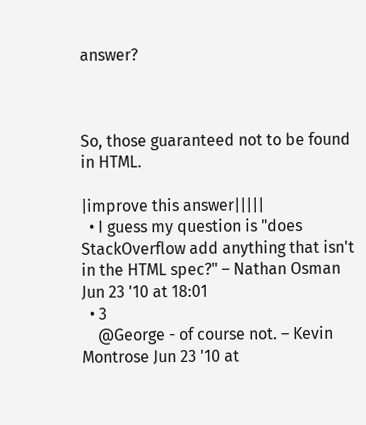answer?



So, those guaranteed not to be found in HTML.

|improve this answer|||||
  • I guess my question is "does StackOverflow add anything that isn't in the HTML spec?" – Nathan Osman Jun 23 '10 at 18:01
  • 3
    @George - of course not. – Kevin Montrose Jun 23 '10 at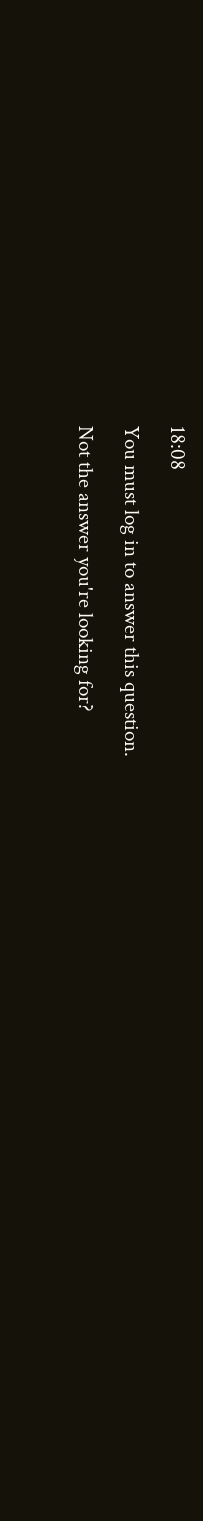18:08

You must log in to answer this question.

Not the answer you're looking for?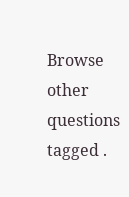Browse other questions tagged .